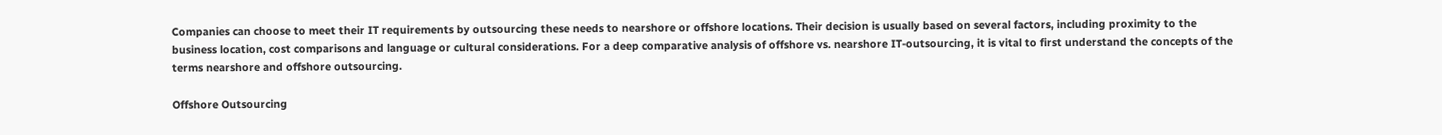Companies can choose to meet their IT requirements by outsourcing these needs to nearshore or offshore locations. Their decision is usually based on several factors, including proximity to the business location, cost comparisons and language or cultural considerations. For a deep comparative analysis of offshore vs. nearshore IT-outsourcing, it is vital to first understand the concepts of the terms nearshore and offshore outsourcing.

Offshore Outsourcing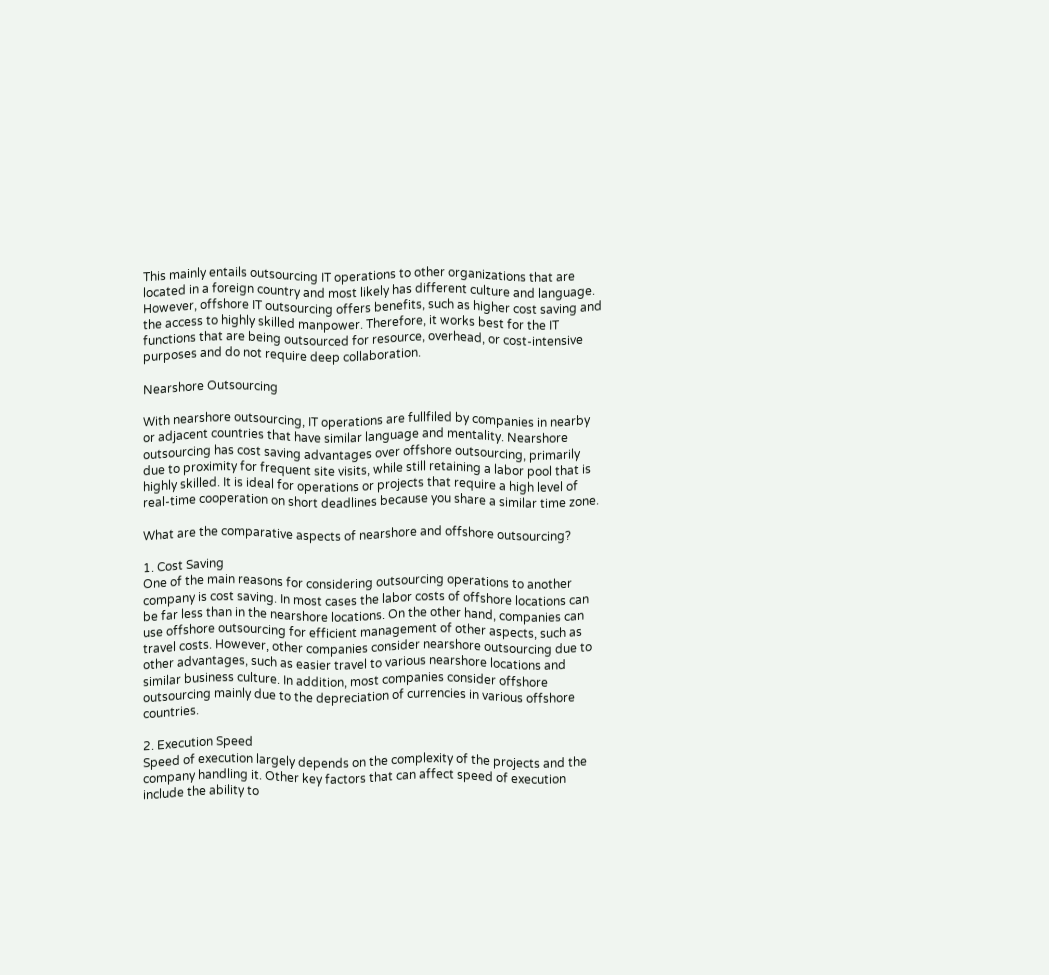This mainly entails outsourcing IT operations to other organizations that are located in a foreign country and most likely has different culture and language. However, offshore IT outsourcing offers benefits, such as higher cost saving and the access to highly skilled manpower. Therefore, it works best for the IT functions that are being outsourced for resource, overhead, or cost-intensive purposes and do not require deep collaboration.

Nearshore Outsourcing

With nearshore outsourcing, IT operations are fullfiled by companies in nearby or adjacent countries that have similar language and mentality. Nearshore outsourcing has cost saving advantages over offshore outsourcing, primarily due to proximity for frequent site visits, while still retaining a labor pool that is highly skilled. It is ideal for operations or projects that require a high level of real-time cooperation on short deadlines because you share a similar time zone.

What are the comparative aspects of nearshore and offshore outsourcing?

1. Cost Saving
One of the main reasons for considering outsourcing operations to another company is cost saving. In most cases the labor costs of offshore locations can be far less than in the nearshore locations. On the other hand, companies can use offshore outsourcing for efficient management of other aspects, such as travel costs. However, other companies consider nearshore outsourcing due to other advantages, such as easier travel to various nearshore locations and similar business culture. In addition, most companies consider offshore outsourcing mainly due to the depreciation of currencies in various offshore countries.

2. Execution Speed
Speed of execution largely depends on the complexity of the projects and the company handling it. Other key factors that can affect speed of execution include the ability to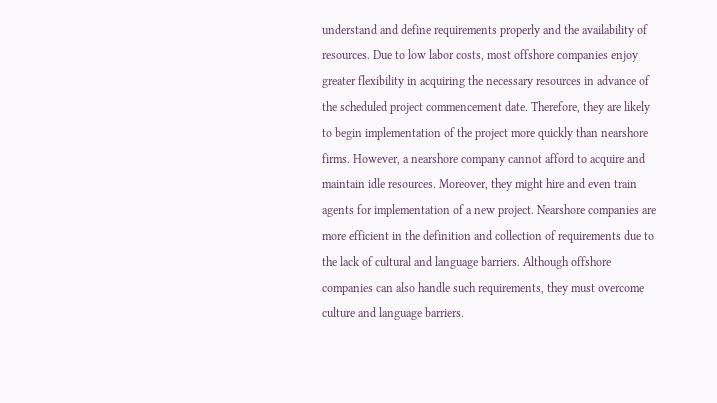understand and define requirements properly and the availability of resources. Due to low labor costs, most offshore companies enjoy greater flexibility in acquiring the necessary resources in advance of the scheduled project commencement date. Therefore, they are likely to begin implementation of the project more quickly than nearshore firms. However, a nearshore company cannot afford to acquire and maintain idle resources. Moreover, they might hire and even train agents for implementation of a new project. Nearshore companies are more efficient in the definition and collection of requirements due to the lack of cultural and language barriers. Although offshore companies can also handle such requirements, they must overcome culture and language barriers.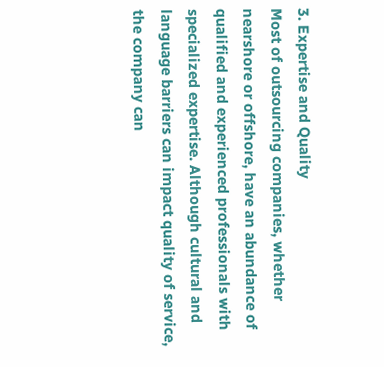3. Expertise and Quality
Most of outsourcing companies, whether nearshore or offshore, have an abundance of qualified and experienced professionals with specialized expertise. Although cultural and language barriers can impact quality of service, the company can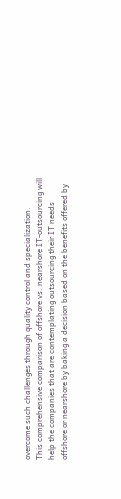overcome such challenges through quality control and specialization.
This comprehensive comparison of offshore vs. nearshore IT-outsourcing will help the companies that are contemplating outsourcing their IT needs offshore or nearshore by baking a decision based on the benefits offered by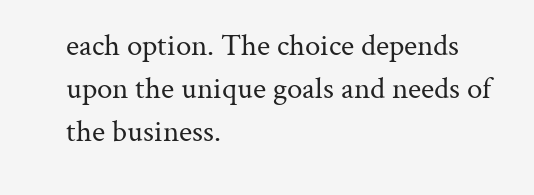each option. The choice depends upon the unique goals and needs of the business.